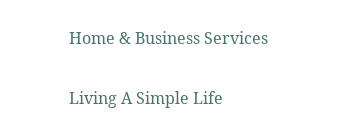Home & Business Services

Living A Simple Life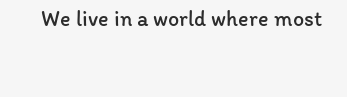We live in a world where most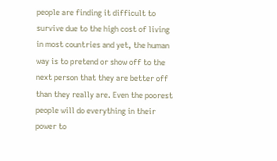people are finding it difficult to survive due to the high cost of living in most countries and yet, the human way is to pretend or show off to the next person that they are better off than they really are. Even the poorest people will do everything in their power to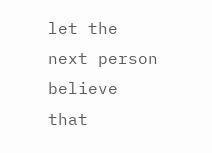let the next person believe that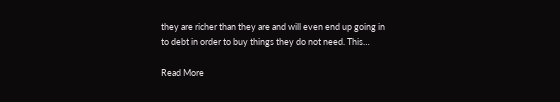they are richer than they are and will even end up going in to debt in order to buy things they do not need. This…

Read More